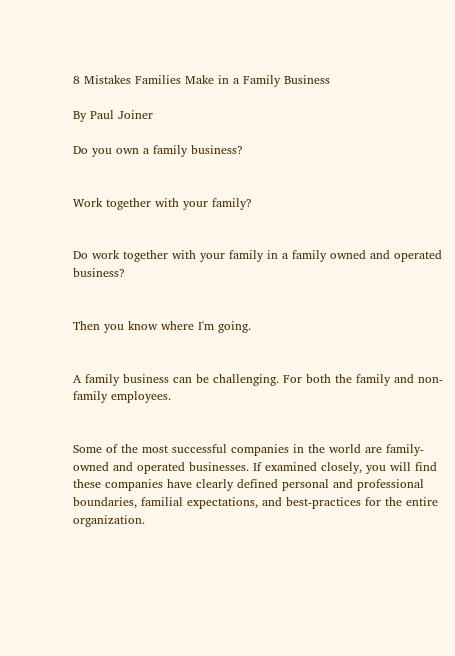8 Mistakes Families Make in a Family Business

By Paul Joiner

Do you own a family business?


Work together with your family?


Do work together with your family in a family owned and operated business?


Then you know where I'm going.


A family business can be challenging. For both the family and non-family employees.


Some of the most successful companies in the world are family-owned and operated businesses. If examined closely, you will find these companies have clearly defined personal and professional boundaries, familial expectations, and best-practices for the entire organization.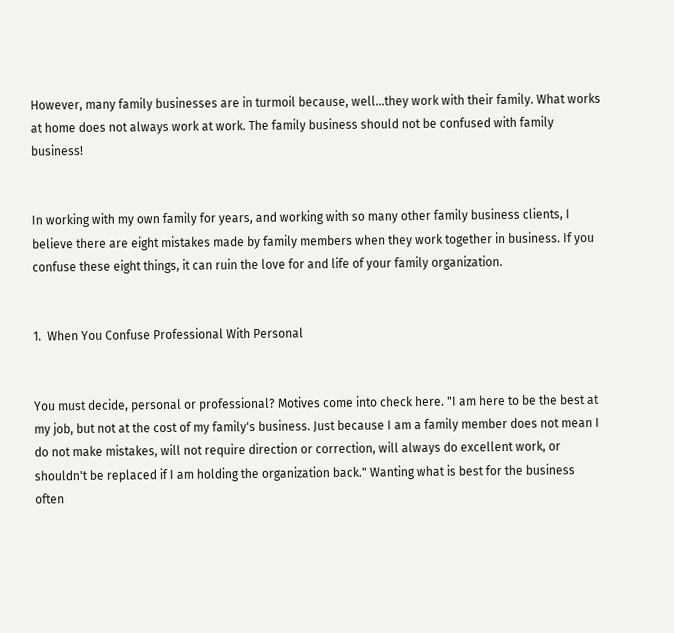However, many family businesses are in turmoil because, well...they work with their family. What works at home does not always work at work. The family business should not be confused with family business!


In working with my own family for years, and working with so many other family business clients, I believe there are eight mistakes made by family members when they work together in business. If you confuse these eight things, it can ruin the love for and life of your family organization.


1.  When You Confuse Professional With Personal


You must decide, personal or professional? Motives come into check here. "I am here to be the best at my job, but not at the cost of my family's business. Just because I am a family member does not mean I do not make mistakes, will not require direction or correction, will always do excellent work, or shouldn't be replaced if I am holding the organization back." Wanting what is best for the business often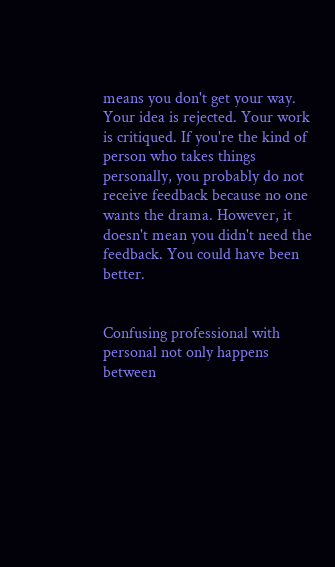means you don't get your way. Your idea is rejected. Your work is critiqued. If you're the kind of person who takes things personally, you probably do not receive feedback because no one wants the drama. However, it doesn't mean you didn't need the feedback. You could have been better.


Confusing professional with personal not only happens between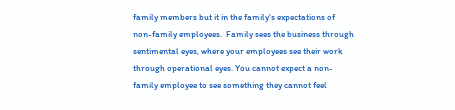family members but it in the family's expectations of non-family employees.  Family sees the business through sentimental eyes, where your employees see their work through operational eyes. You cannot expect a non-family employee to see something they cannot feel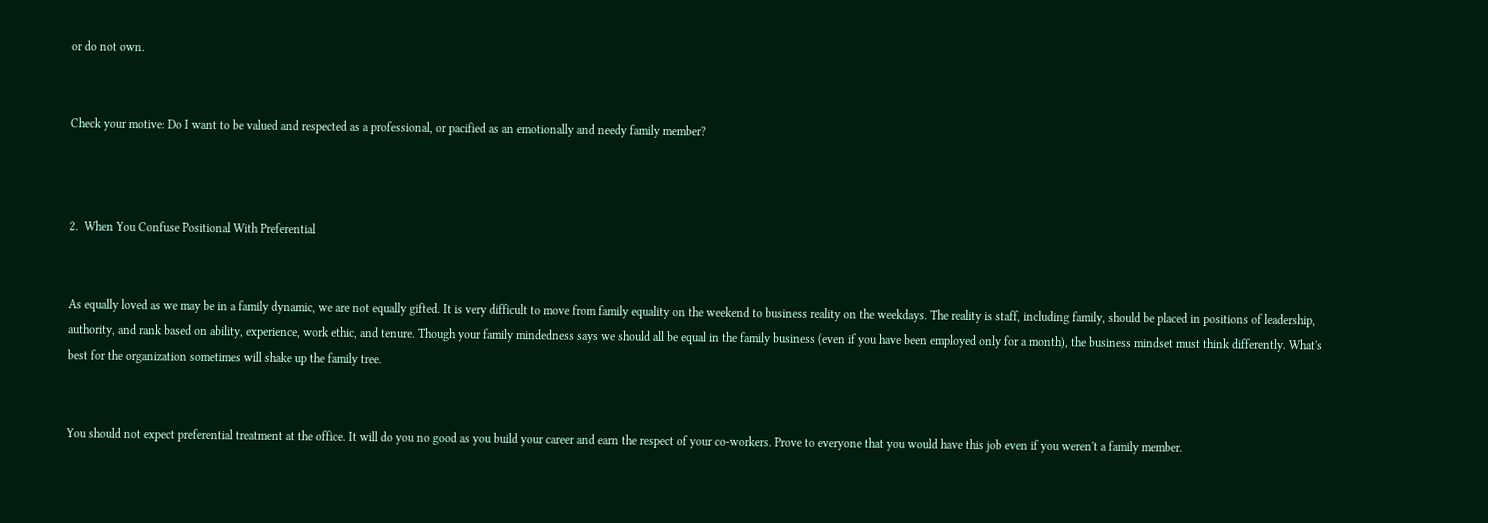or do not own.


Check your motive: Do I want to be valued and respected as a professional, or pacified as an emotionally and needy family member?



2.  When You Confuse Positional With Preferential


As equally loved as we may be in a family dynamic, we are not equally gifted. It is very difficult to move from family equality on the weekend to business reality on the weekdays. The reality is staff, including family, should be placed in positions of leadership, authority, and rank based on ability, experience, work ethic, and tenure. Though your family mindedness says we should all be equal in the family business (even if you have been employed only for a month), the business mindset must think differently. What's best for the organization sometimes will shake up the family tree.


You should not expect preferential treatment at the office. It will do you no good as you build your career and earn the respect of your co-workers. Prove to everyone that you would have this job even if you weren't a family member.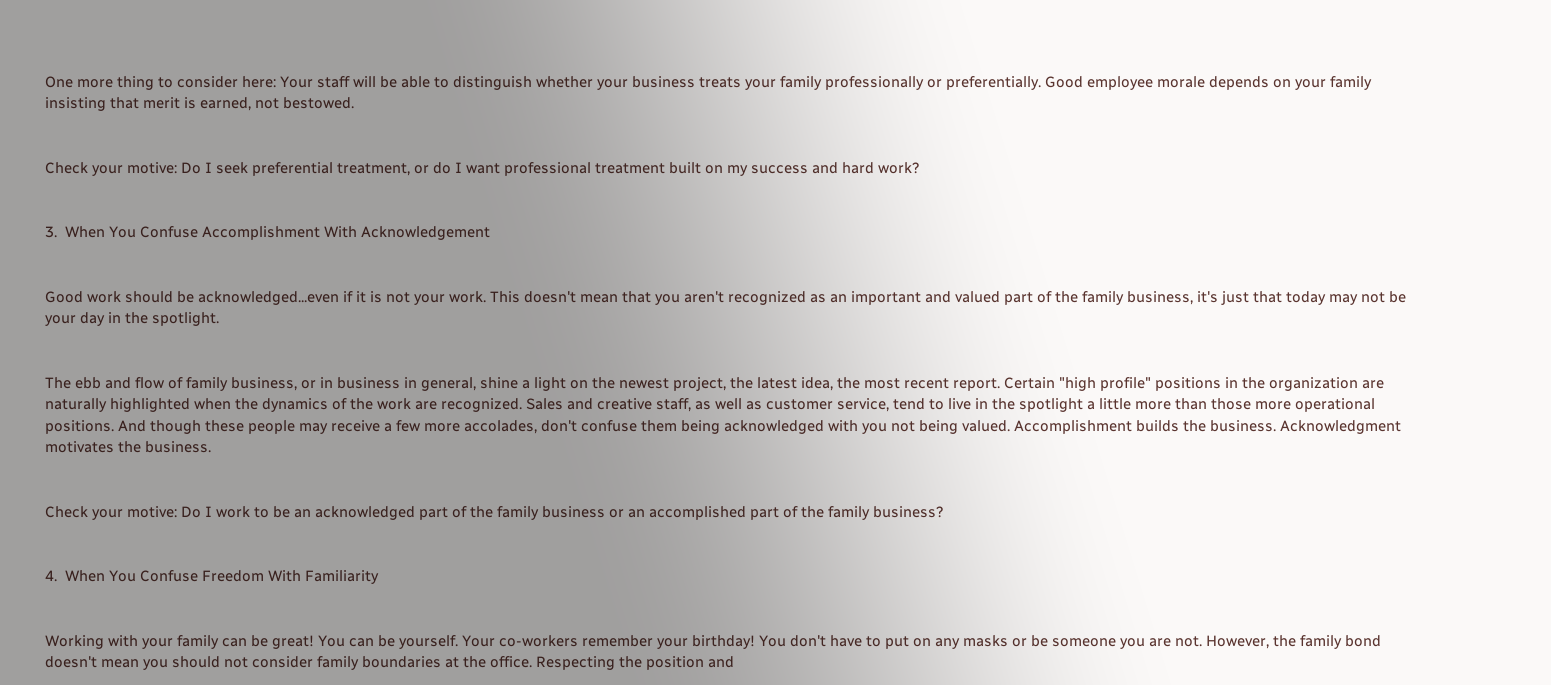One more thing to consider here: Your staff will be able to distinguish whether your business treats your family professionally or preferentially. Good employee morale depends on your family insisting that merit is earned, not bestowed.


Check your motive: Do I seek preferential treatment, or do I want professional treatment built on my success and hard work?


3.  When You Confuse Accomplishment With Acknowledgement


Good work should be acknowledged...even if it is not your work. This doesn't mean that you aren't recognized as an important and valued part of the family business, it's just that today may not be your day in the spotlight.


The ebb and flow of family business, or in business in general, shine a light on the newest project, the latest idea, the most recent report. Certain "high profile" positions in the organization are naturally highlighted when the dynamics of the work are recognized. Sales and creative staff, as well as customer service, tend to live in the spotlight a little more than those more operational positions. And though these people may receive a few more accolades, don't confuse them being acknowledged with you not being valued. Accomplishment builds the business. Acknowledgment motivates the business.


Check your motive: Do I work to be an acknowledged part of the family business or an accomplished part of the family business?


4.  When You Confuse Freedom With Familiarity


Working with your family can be great! You can be yourself. Your co-workers remember your birthday! You don't have to put on any masks or be someone you are not. However, the family bond doesn't mean you should not consider family boundaries at the office. Respecting the position and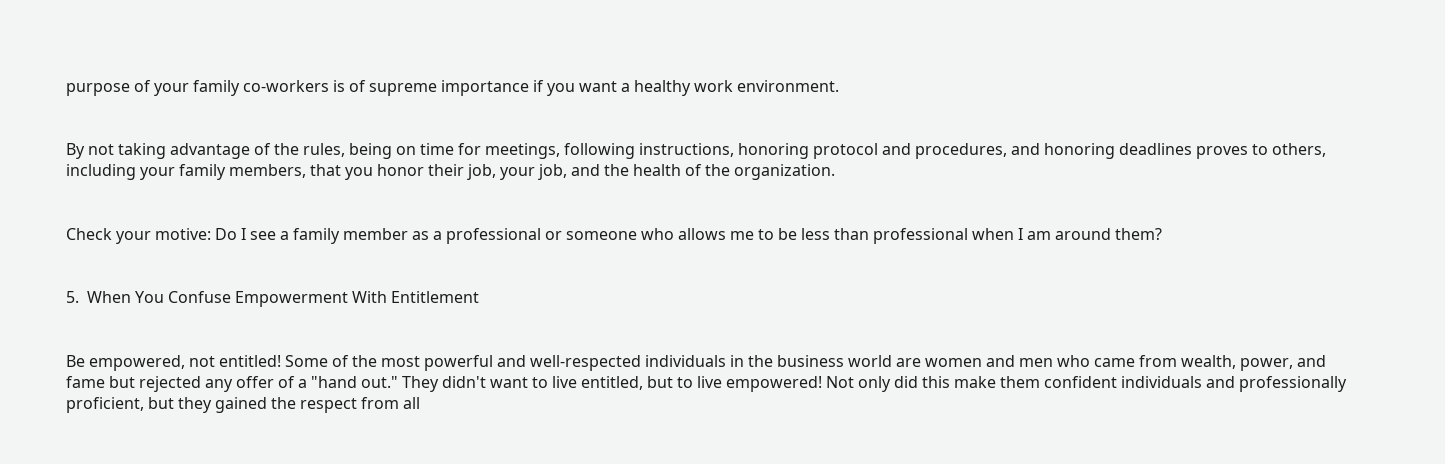purpose of your family co-workers is of supreme importance if you want a healthy work environment.


By not taking advantage of the rules, being on time for meetings, following instructions, honoring protocol and procedures, and honoring deadlines proves to others, including your family members, that you honor their job, your job, and the health of the organization.


Check your motive: Do I see a family member as a professional or someone who allows me to be less than professional when I am around them?


5.  When You Confuse Empowerment With Entitlement


Be empowered, not entitled! Some of the most powerful and well-respected individuals in the business world are women and men who came from wealth, power, and fame but rejected any offer of a "hand out." They didn't want to live entitled, but to live empowered! Not only did this make them confident individuals and professionally proficient, but they gained the respect from all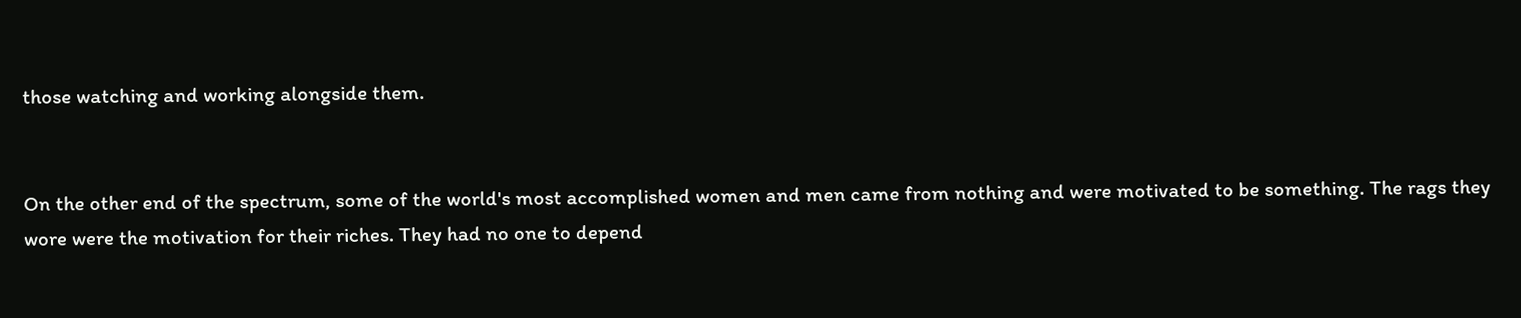those watching and working alongside them.


On the other end of the spectrum, some of the world's most accomplished women and men came from nothing and were motivated to be something. The rags they wore were the motivation for their riches. They had no one to depend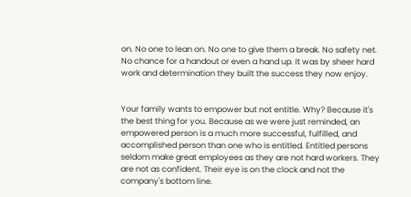on. No one to lean on. No one to give them a break. No safety net. No chance for a handout or even a hand up. It was by sheer hard work and determination they built the success they now enjoy.


Your family wants to empower but not entitle. Why? Because it's the best thing for you. Because as we were just reminded, an empowered person is a much more successful, fulfilled, and accomplished person than one who is entitled. Entitled persons seldom make great employees as they are not hard workers. They are not as confident. Their eye is on the clock and not the company's bottom line.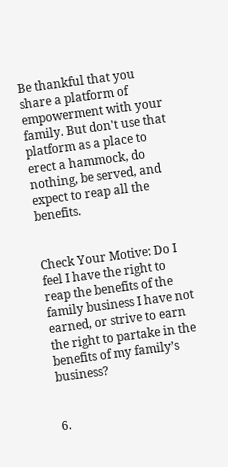Be thankful that you share a platform of empowerment with your family. But don't use that platform as a place to erect a hammock, do nothing, be served, and expect to reap all the benefits.


Check Your Motive: Do I feel I have the right to reap the benefits of the family business I have not earned, or strive to earn the right to partake in the benefits of my family’s business?


6.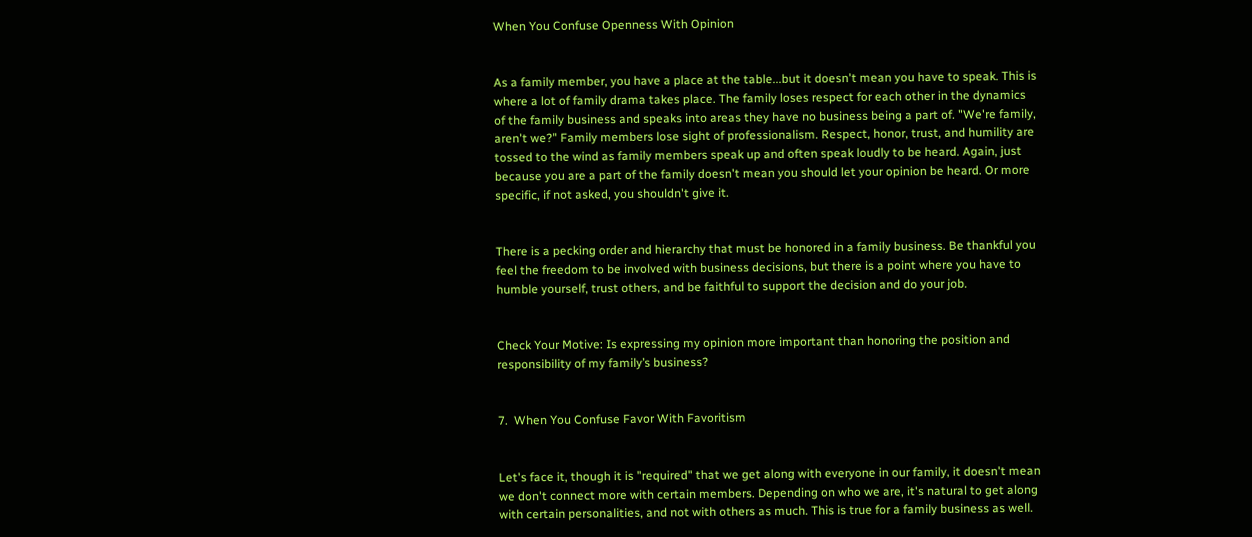When You Confuse Openness With Opinion


As a family member, you have a place at the table...but it doesn't mean you have to speak. This is where a lot of family drama takes place. The family loses respect for each other in the dynamics of the family business and speaks into areas they have no business being a part of. "We're family, aren't we?" Family members lose sight of professionalism. Respect, honor, trust, and humility are tossed to the wind as family members speak up and often speak loudly to be heard. Again, just because you are a part of the family doesn't mean you should let your opinion be heard. Or more specific, if not asked, you shouldn't give it.


There is a pecking order and hierarchy that must be honored in a family business. Be thankful you feel the freedom to be involved with business decisions, but there is a point where you have to humble yourself, trust others, and be faithful to support the decision and do your job.


Check Your Motive: Is expressing my opinion more important than honoring the position and responsibility of my family’s business?


7.  When You Confuse Favor With Favoritism


Let's face it, though it is "required" that we get along with everyone in our family, it doesn't mean we don't connect more with certain members. Depending on who we are, it's natural to get along with certain personalities, and not with others as much. This is true for a family business as well.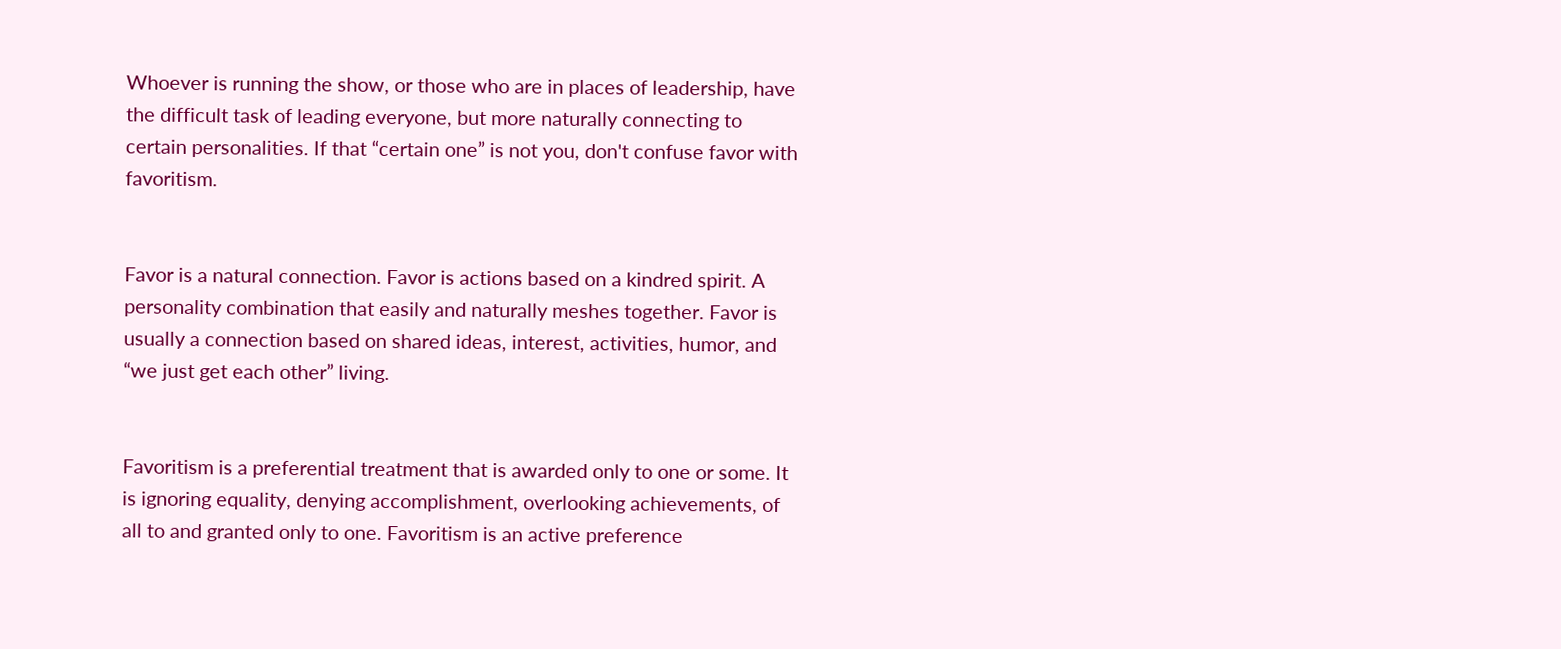Whoever is running the show, or those who are in places of leadership, have the difficult task of leading everyone, but more naturally connecting to certain personalities. If that “certain one” is not you, don't confuse favor with favoritism.


Favor is a natural connection. Favor is actions based on a kindred spirit. A personality combination that easily and naturally meshes together. Favor is usually a connection based on shared ideas, interest, activities, humor, and “we just get each other” living.


Favoritism is a preferential treatment that is awarded only to one or some. It is ignoring equality, denying accomplishment, overlooking achievements, of all to and granted only to one. Favoritism is an active preference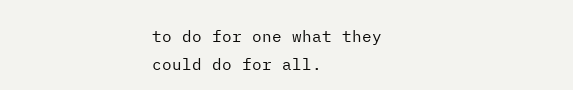to do for one what they could do for all.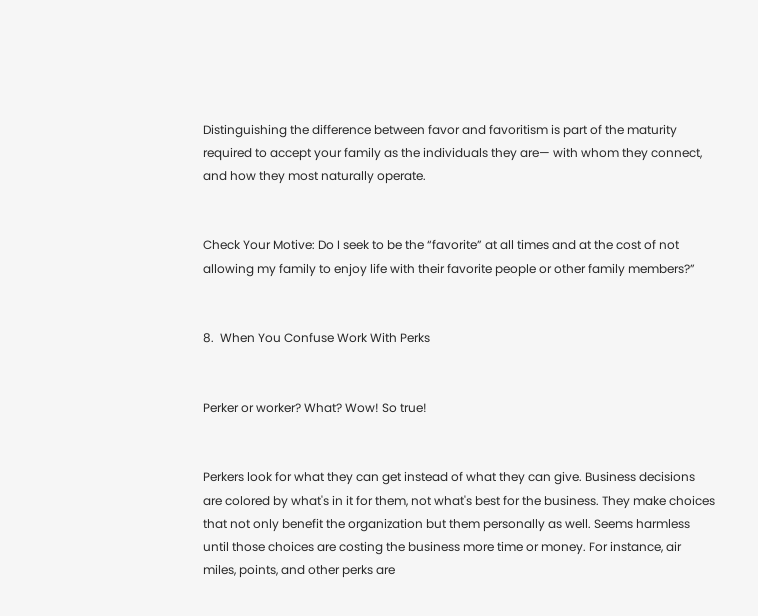Distinguishing the difference between favor and favoritism is part of the maturity required to accept your family as the individuals they are— with whom they connect, and how they most naturally operate.


Check Your Motive: Do I seek to be the “favorite” at all times and at the cost of not allowing my family to enjoy life with their favorite people or other family members?”


8.  When You Confuse Work With Perks


Perker or worker? What? Wow! So true!


Perkers look for what they can get instead of what they can give. Business decisions are colored by what's in it for them, not what's best for the business. They make choices that not only benefit the organization but them personally as well. Seems harmless until those choices are costing the business more time or money. For instance, air miles, points, and other perks are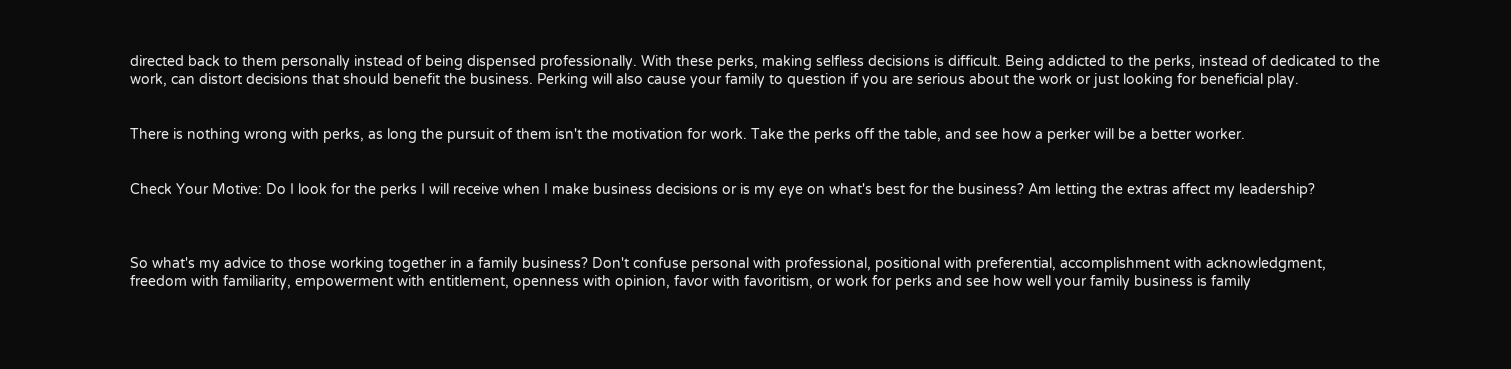directed back to them personally instead of being dispensed professionally. With these perks, making selfless decisions is difficult. Being addicted to the perks, instead of dedicated to the work, can distort decisions that should benefit the business. Perking will also cause your family to question if you are serious about the work or just looking for beneficial play.


There is nothing wrong with perks, as long the pursuit of them isn't the motivation for work. Take the perks off the table, and see how a perker will be a better worker.


Check Your Motive: Do I look for the perks I will receive when I make business decisions or is my eye on what's best for the business? Am letting the extras affect my leadership?



So what's my advice to those working together in a family business? Don't confuse personal with professional, positional with preferential, accomplishment with acknowledgment, freedom with familiarity, empowerment with entitlement, openness with opinion, favor with favoritism, or work for perks and see how well your family business is family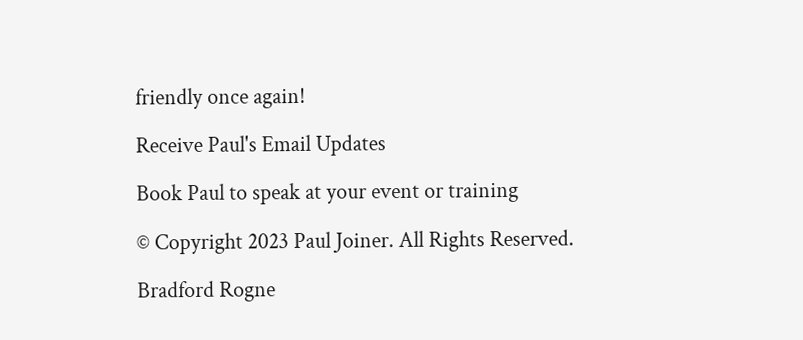friendly once again!

Receive Paul's Email Updates

Book Paul to speak at your event or training

© Copyright 2023 Paul Joiner. All Rights Reserved.

Bradford Rogne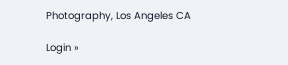Photography, Los Angeles CA

Login »